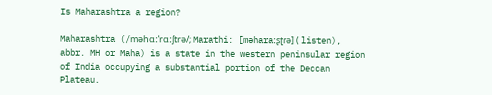Is Maharashtra a region?

Maharashtra (/məhɑːˈrɑːʃtrə/; Marathi: [məharaːʂʈɾə] ( listen), abbr. MH or Maha) is a state in the western peninsular region of India occupying a substantial portion of the Deccan Plateau.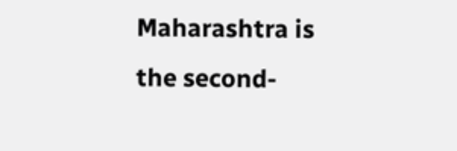Maharashtra is the second-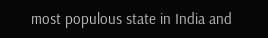most populous state in India and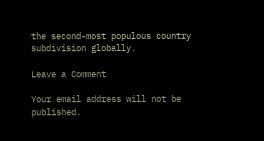the second-most populous country subdivision globally.

Leave a Comment

Your email address will not be published.